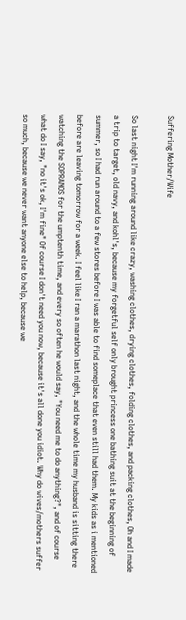Suffering Mother/Wife

So last night I'm running around like crazy, washing clothes, drying clothes, folding clothes, and packing clothes, Oh and I made a trip to target, old navy, and kohl's, because my forgetful self only brought princess one bathing suit at the beginning of summer, so I had run around to a few stores before I was able to find someplace that even still had them. My kids as i mentioned before are leaving tomorrow for a week. I feel like I ran a marathon last night, and the whole time my husband is sitting there watching the SOPRANOS for the umptenth time, and every so often he would say, "You need me to do anything?", and of course what do I say, "no it's ok, I'm fine" Of course I don't need you now, because it's all done you idiot. Why do wives/mothers suffer so much, because we never want anyone else to help, because we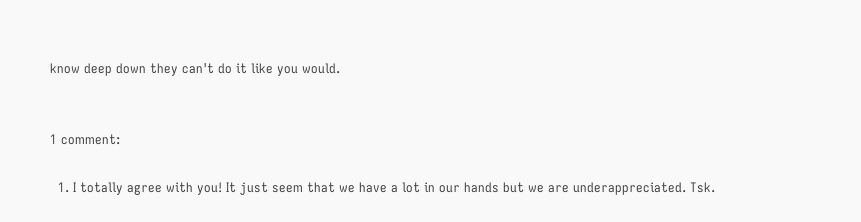know deep down they can't do it like you would.


1 comment:

  1. I totally agree with you! It just seem that we have a lot in our hands but we are underappreciated. Tsk.